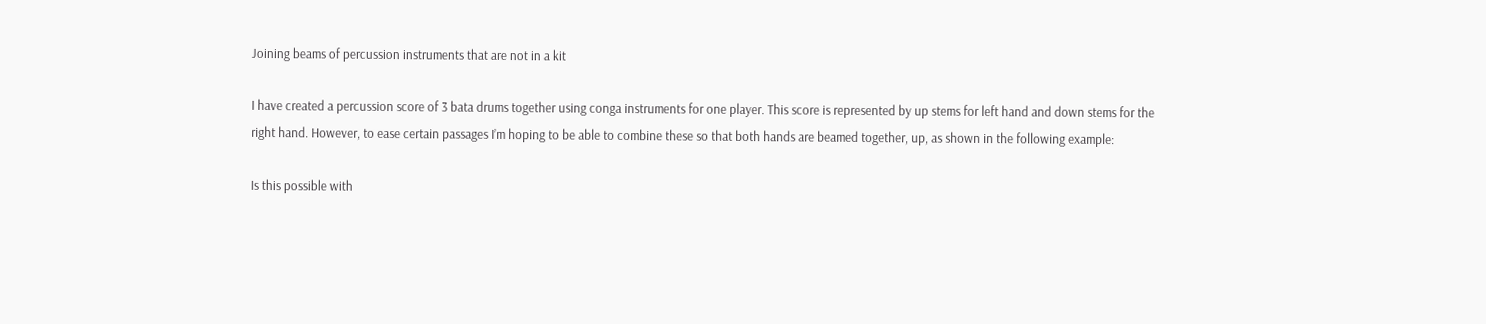Joining beams of percussion instruments that are not in a kit

I have created a percussion score of 3 bata drums together using conga instruments for one player. This score is represented by up stems for left hand and down stems for the right hand. However, to ease certain passages I’m hoping to be able to combine these so that both hands are beamed together, up, as shown in the following example:

Is this possible with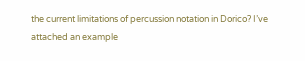the current limitations of percussion notation in Dorico? I’ve attached an example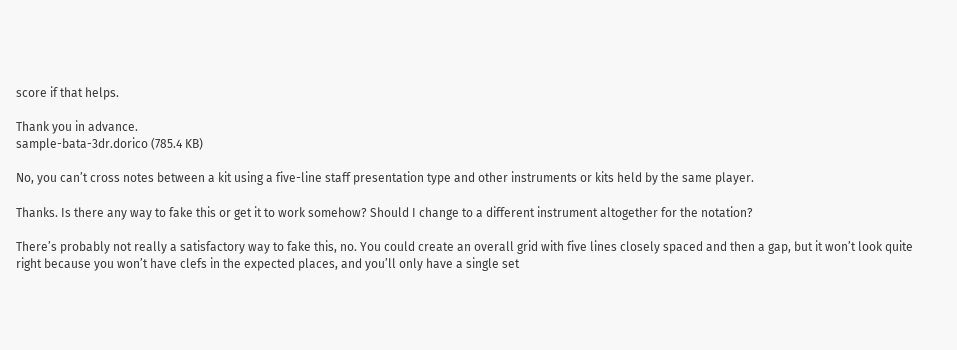score if that helps.

Thank you in advance.
sample-bata-3dr.dorico (785.4 KB)

No, you can’t cross notes between a kit using a five-line staff presentation type and other instruments or kits held by the same player.

Thanks. Is there any way to fake this or get it to work somehow? Should I change to a different instrument altogether for the notation?

There’s probably not really a satisfactory way to fake this, no. You could create an overall grid with five lines closely spaced and then a gap, but it won’t look quite right because you won’t have clefs in the expected places, and you’ll only have a single set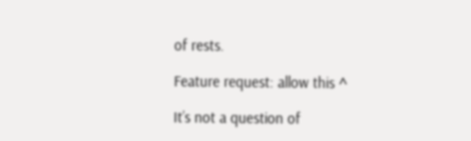of rests.

Feature request: allow this ^

It’s not a question of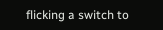flicking a switch to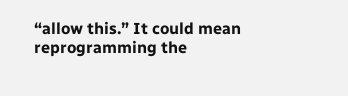“allow this.” It could mean reprogramming the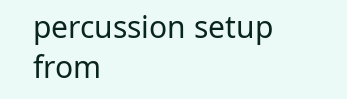percussion setup from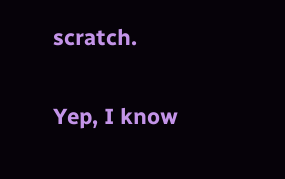scratch.

Yep, I know